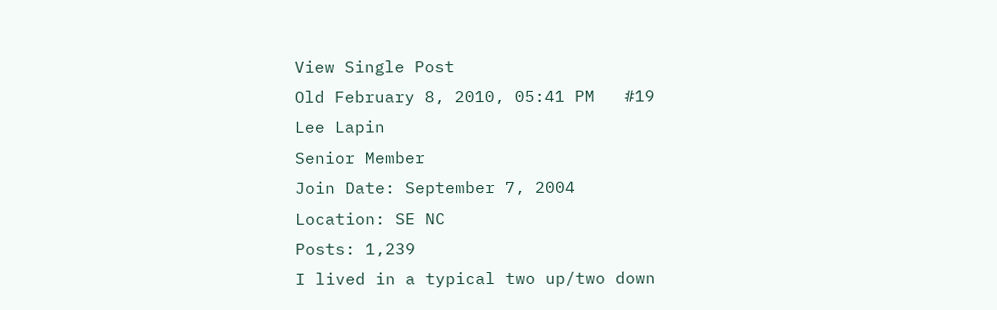View Single Post
Old February 8, 2010, 05:41 PM   #19
Lee Lapin
Senior Member
Join Date: September 7, 2004
Location: SE NC
Posts: 1,239
I lived in a typical two up/two down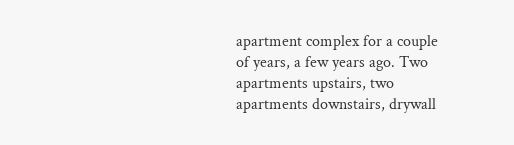apartment complex for a couple of years, a few years ago. Two apartments upstairs, two apartments downstairs, drywall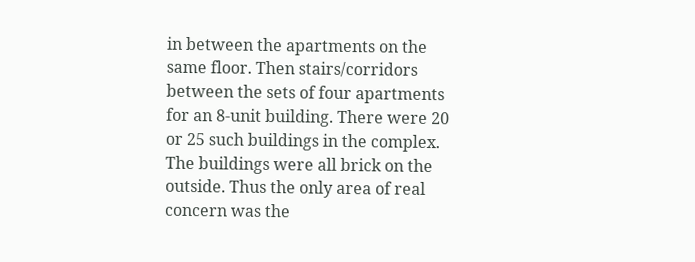in between the apartments on the same floor. Then stairs/corridors between the sets of four apartments for an 8-unit building. There were 20 or 25 such buildings in the complex. The buildings were all brick on the outside. Thus the only area of real concern was the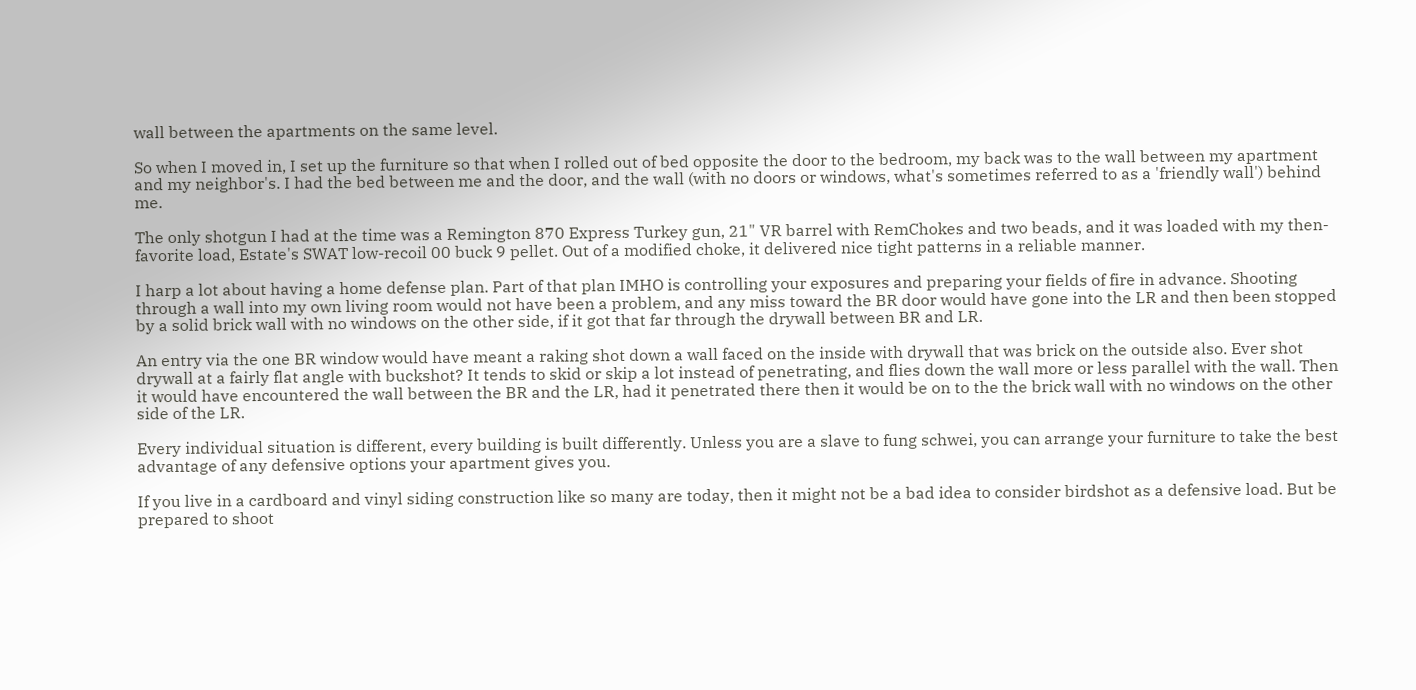wall between the apartments on the same level.

So when I moved in, I set up the furniture so that when I rolled out of bed opposite the door to the bedroom, my back was to the wall between my apartment and my neighbor's. I had the bed between me and the door, and the wall (with no doors or windows, what's sometimes referred to as a 'friendly wall') behind me.

The only shotgun I had at the time was a Remington 870 Express Turkey gun, 21" VR barrel with RemChokes and two beads, and it was loaded with my then-favorite load, Estate's SWAT low-recoil 00 buck 9 pellet. Out of a modified choke, it delivered nice tight patterns in a reliable manner.

I harp a lot about having a home defense plan. Part of that plan IMHO is controlling your exposures and preparing your fields of fire in advance. Shooting through a wall into my own living room would not have been a problem, and any miss toward the BR door would have gone into the LR and then been stopped by a solid brick wall with no windows on the other side, if it got that far through the drywall between BR and LR.

An entry via the one BR window would have meant a raking shot down a wall faced on the inside with drywall that was brick on the outside also. Ever shot drywall at a fairly flat angle with buckshot? It tends to skid or skip a lot instead of penetrating, and flies down the wall more or less parallel with the wall. Then it would have encountered the wall between the BR and the LR, had it penetrated there then it would be on to the the brick wall with no windows on the other side of the LR.

Every individual situation is different, every building is built differently. Unless you are a slave to fung schwei, you can arrange your furniture to take the best advantage of any defensive options your apartment gives you.

If you live in a cardboard and vinyl siding construction like so many are today, then it might not be a bad idea to consider birdshot as a defensive load. But be prepared to shoot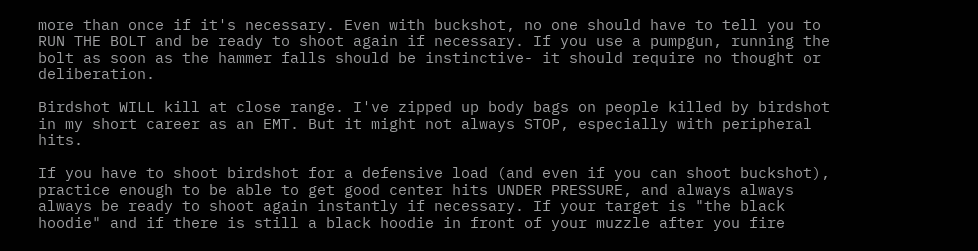more than once if it's necessary. Even with buckshot, no one should have to tell you to RUN THE BOLT and be ready to shoot again if necessary. If you use a pumpgun, running the bolt as soon as the hammer falls should be instinctive- it should require no thought or deliberation.

Birdshot WILL kill at close range. I've zipped up body bags on people killed by birdshot in my short career as an EMT. But it might not always STOP, especially with peripheral hits.

If you have to shoot birdshot for a defensive load (and even if you can shoot buckshot), practice enough to be able to get good center hits UNDER PRESSURE, and always always always be ready to shoot again instantly if necessary. If your target is "the black hoodie" and if there is still a black hoodie in front of your muzzle after you fire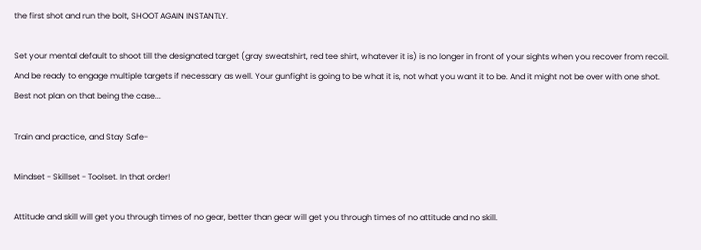the first shot and run the bolt, SHOOT AGAIN INSTANTLY.

Set your mental default to shoot till the designated target (gray sweatshirt, red tee shirt, whatever it is) is no longer in front of your sights when you recover from recoil. And be ready to engage multiple targets if necessary as well. Your gunfight is going to be what it is, not what you want it to be. And it might not be over with one shot. Best not plan on that being the case...

Train and practice, and Stay Safe-

Mindset - Skillset - Toolset. In that order!

Attitude and skill will get you through times of no gear, better than gear will get you through times of no attitude and no skill.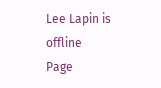Lee Lapin is offline
Page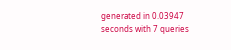generated in 0.03947 seconds with 7 queries